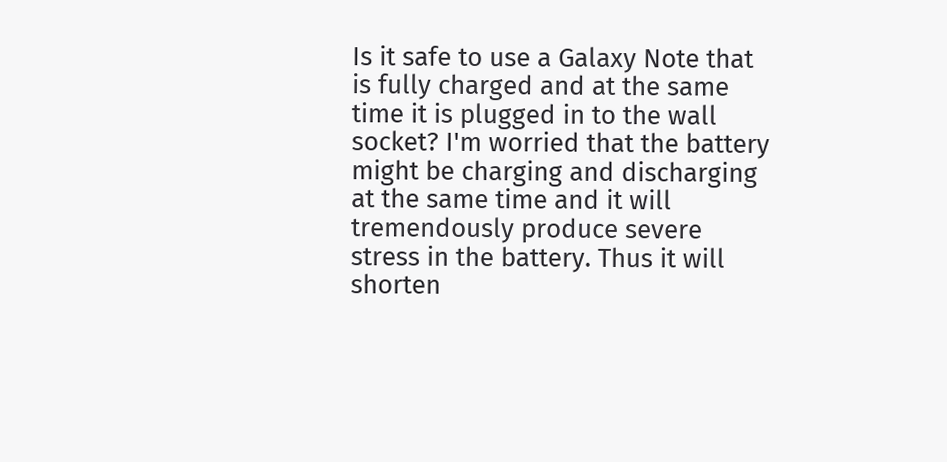Is it safe to use a Galaxy Note that is fully charged and at the same time it is plugged in to the wall socket? I'm worried that the battery might be charging and discharging at the same time and it will tremendously produce severe stress in the battery. Thus it will shorten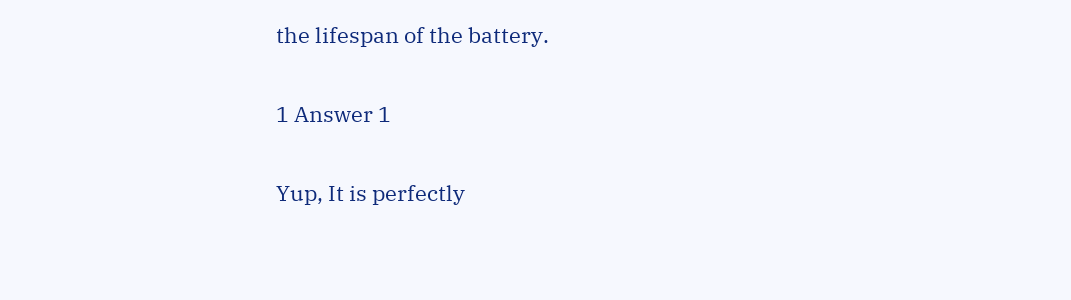the lifespan of the battery.


1 Answer 1


Yup, It is perfectly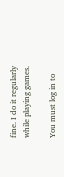fine. I do it regularly while playing games.

You must log in to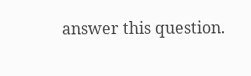answer this question.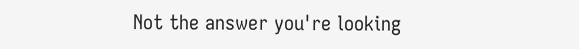Not the answer you're looking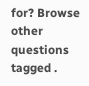for? Browse other questions tagged .